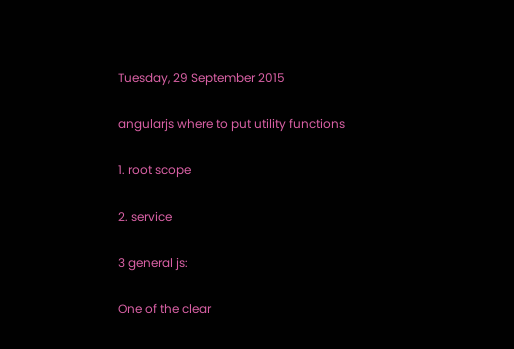Tuesday, 29 September 2015

angularjs where to put utility functions

1. root scope

2. service

3 general js:

One of the clear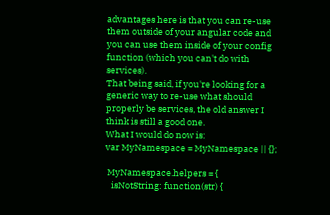advantages here is that you can re-use them outside of your angular code and you can use them inside of your config function (which you can't do with services).
That being said, if you're looking for a generic way to re-use what should properly be services, the old answer I think is still a good one.
What I would do now is:
var MyNamespace = MyNamespace || {};

 MyNamespace.helpers = {
   isNotString: function(str) {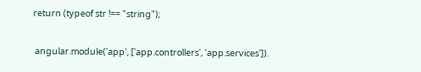return (typeof str !== "string");

 angular.module('app', ['app.controllers', 'app.services']).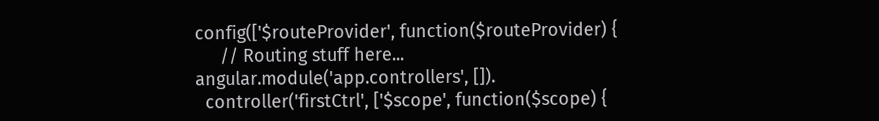config(['$routeProvider', function($routeProvider) {
     // Routing stuff here...
angular.module('app.controllers', []).
  controller('firstCtrl', ['$scope', function($scope) {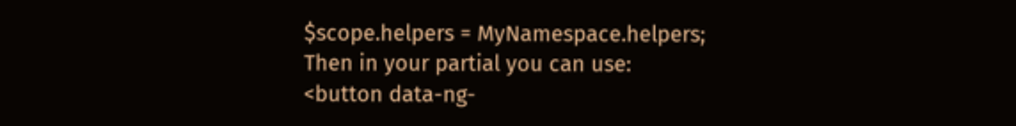$scope.helpers = MyNamespace.helpers;
Then in your partial you can use:
<button data-ng-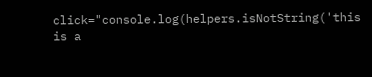click="console.log(helpers.isNotString('this is a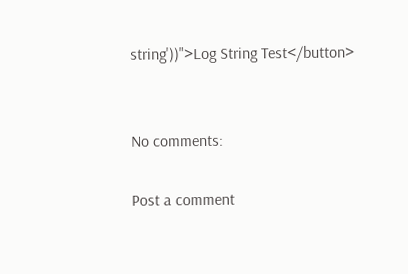string'))">Log String Test</button>


No comments:

Post a comment